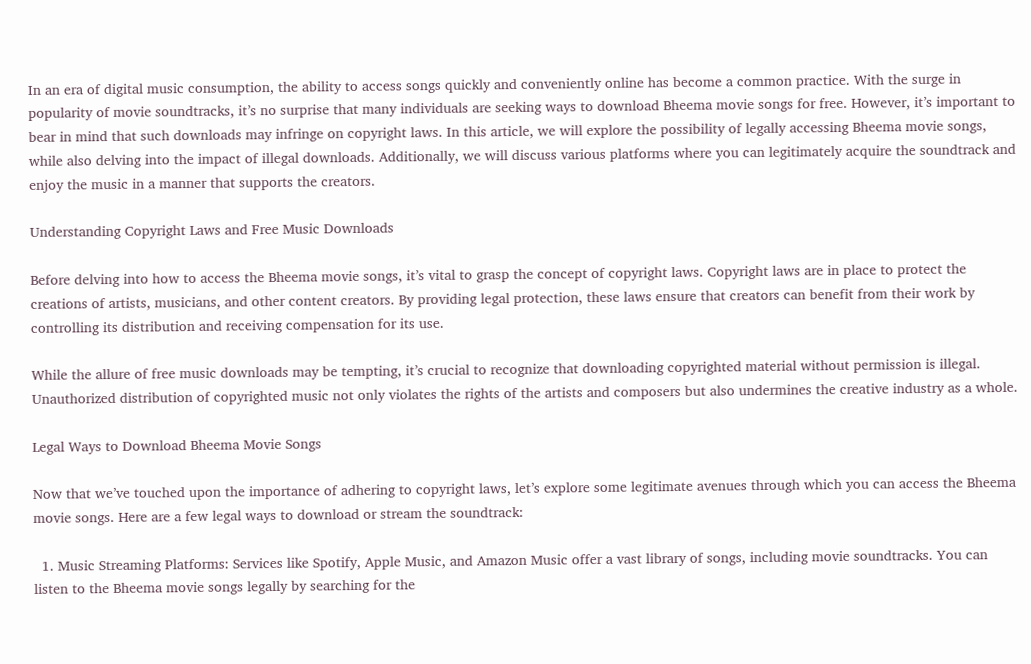In an era of digital music consumption, the ability to access songs quickly and conveniently online has become a common practice. With the surge in popularity of movie soundtracks, it’s no surprise that many individuals are seeking ways to download Bheema movie songs for free. However, it’s important to bear in mind that such downloads may infringe on copyright laws. In this article, we will explore the possibility of legally accessing Bheema movie songs, while also delving into the impact of illegal downloads. Additionally, we will discuss various platforms where you can legitimately acquire the soundtrack and enjoy the music in a manner that supports the creators.

Understanding Copyright Laws and Free Music Downloads

Before delving into how to access the Bheema movie songs, it’s vital to grasp the concept of copyright laws. Copyright laws are in place to protect the creations of artists, musicians, and other content creators. By providing legal protection, these laws ensure that creators can benefit from their work by controlling its distribution and receiving compensation for its use.

While the allure of free music downloads may be tempting, it’s crucial to recognize that downloading copyrighted material without permission is illegal. Unauthorized distribution of copyrighted music not only violates the rights of the artists and composers but also undermines the creative industry as a whole.

Legal Ways to Download Bheema Movie Songs

Now that we’ve touched upon the importance of adhering to copyright laws, let’s explore some legitimate avenues through which you can access the Bheema movie songs. Here are a few legal ways to download or stream the soundtrack:

  1. Music Streaming Platforms: Services like Spotify, Apple Music, and Amazon Music offer a vast library of songs, including movie soundtracks. You can listen to the Bheema movie songs legally by searching for the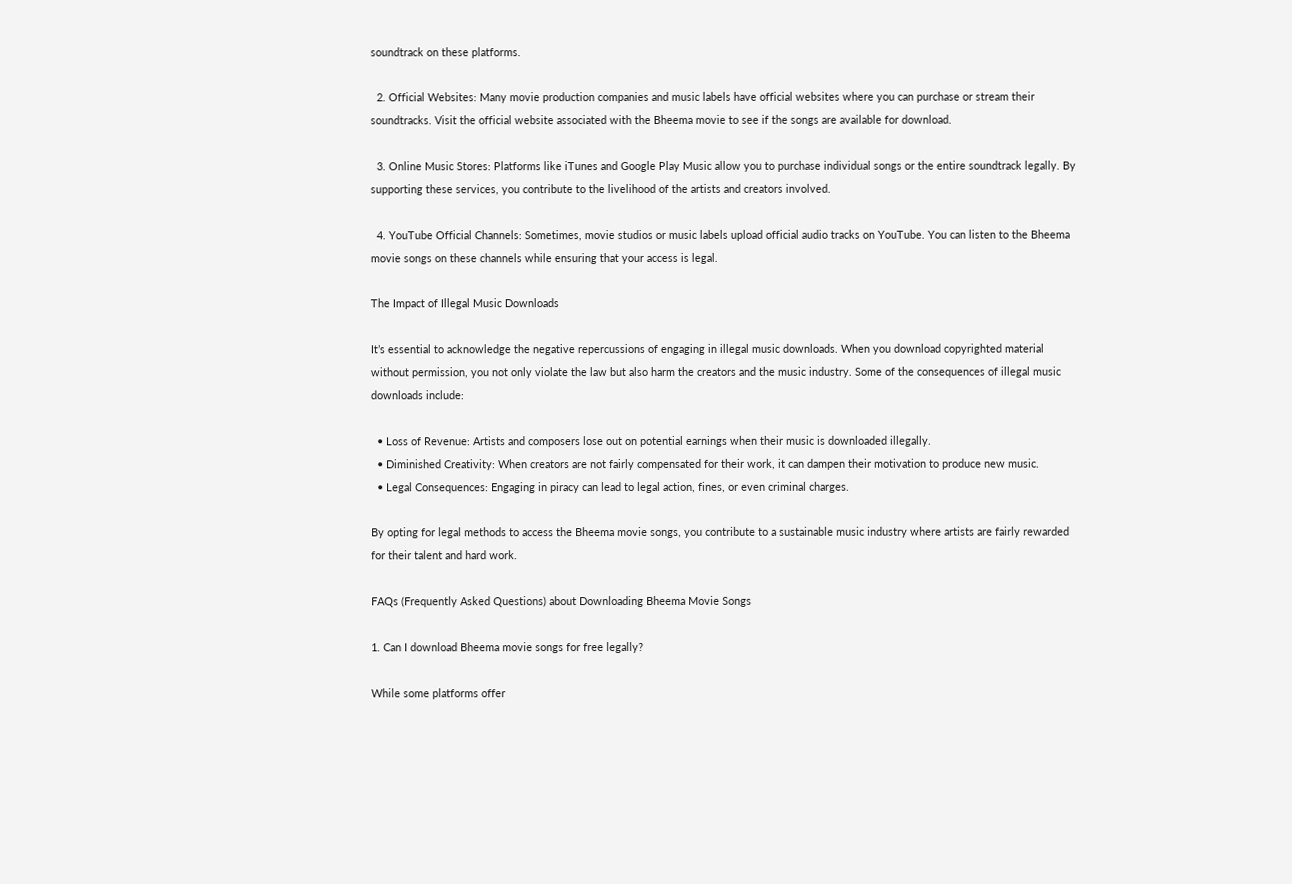soundtrack on these platforms.

  2. Official Websites: Many movie production companies and music labels have official websites where you can purchase or stream their soundtracks. Visit the official website associated with the Bheema movie to see if the songs are available for download.

  3. Online Music Stores: Platforms like iTunes and Google Play Music allow you to purchase individual songs or the entire soundtrack legally. By supporting these services, you contribute to the livelihood of the artists and creators involved.

  4. YouTube Official Channels: Sometimes, movie studios or music labels upload official audio tracks on YouTube. You can listen to the Bheema movie songs on these channels while ensuring that your access is legal.

The Impact of Illegal Music Downloads

It’s essential to acknowledge the negative repercussions of engaging in illegal music downloads. When you download copyrighted material without permission, you not only violate the law but also harm the creators and the music industry. Some of the consequences of illegal music downloads include:

  • Loss of Revenue: Artists and composers lose out on potential earnings when their music is downloaded illegally.
  • Diminished Creativity: When creators are not fairly compensated for their work, it can dampen their motivation to produce new music.
  • Legal Consequences: Engaging in piracy can lead to legal action, fines, or even criminal charges.

By opting for legal methods to access the Bheema movie songs, you contribute to a sustainable music industry where artists are fairly rewarded for their talent and hard work.

FAQs (Frequently Asked Questions) about Downloading Bheema Movie Songs

1. Can I download Bheema movie songs for free legally?

While some platforms offer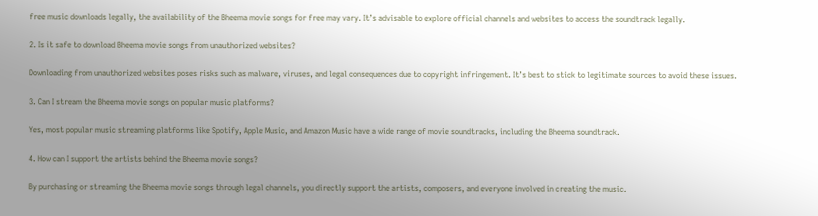free music downloads legally, the availability of the Bheema movie songs for free may vary. It’s advisable to explore official channels and websites to access the soundtrack legally.

2. Is it safe to download Bheema movie songs from unauthorized websites?

Downloading from unauthorized websites poses risks such as malware, viruses, and legal consequences due to copyright infringement. It’s best to stick to legitimate sources to avoid these issues.

3. Can I stream the Bheema movie songs on popular music platforms?

Yes, most popular music streaming platforms like Spotify, Apple Music, and Amazon Music have a wide range of movie soundtracks, including the Bheema soundtrack.

4. How can I support the artists behind the Bheema movie songs?

By purchasing or streaming the Bheema movie songs through legal channels, you directly support the artists, composers, and everyone involved in creating the music.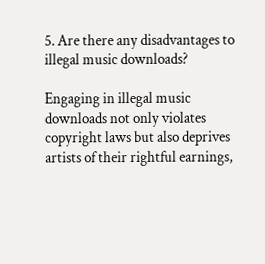5. Are there any disadvantages to illegal music downloads?

Engaging in illegal music downloads not only violates copyright laws but also deprives artists of their rightful earnings,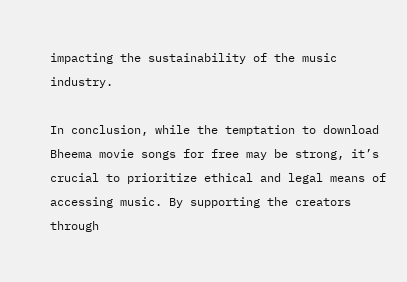impacting the sustainability of the music industry.

In conclusion, while the temptation to download Bheema movie songs for free may be strong, it’s crucial to prioritize ethical and legal means of accessing music. By supporting the creators through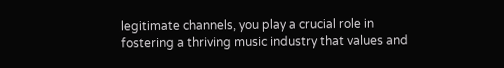legitimate channels, you play a crucial role in fostering a thriving music industry that values and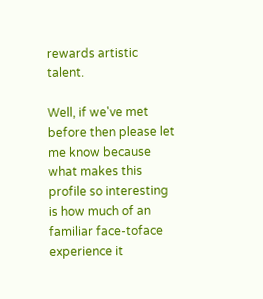rewards artistic talent.

Well, if we've met before then please let me know because what makes this profile so interesting is how much of an familiar face-toface experience it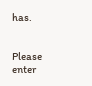has.


Please enter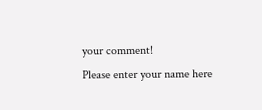your comment!
Please enter your name here